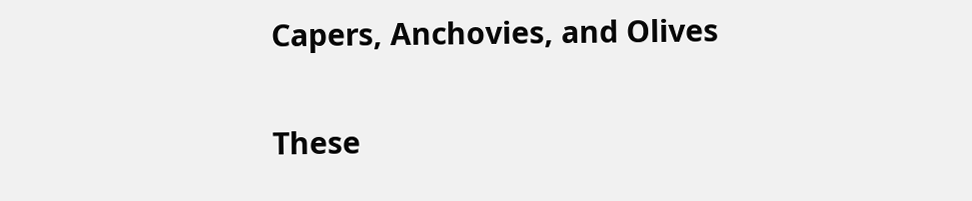Capers, Anchovies, and Olives

These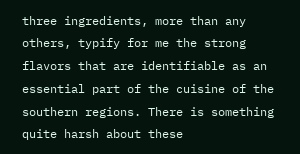three ingredients, more than any others, typify for me the strong flavors that are identifiable as an essential part of the cuisine of the southern regions. There is something quite harsh about these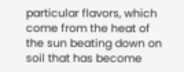particular flavors, which come from the heat of the sun beating down on soil that has become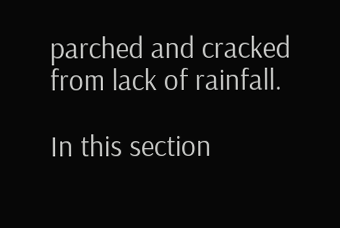parched and cracked from lack of rainfall.

In this section